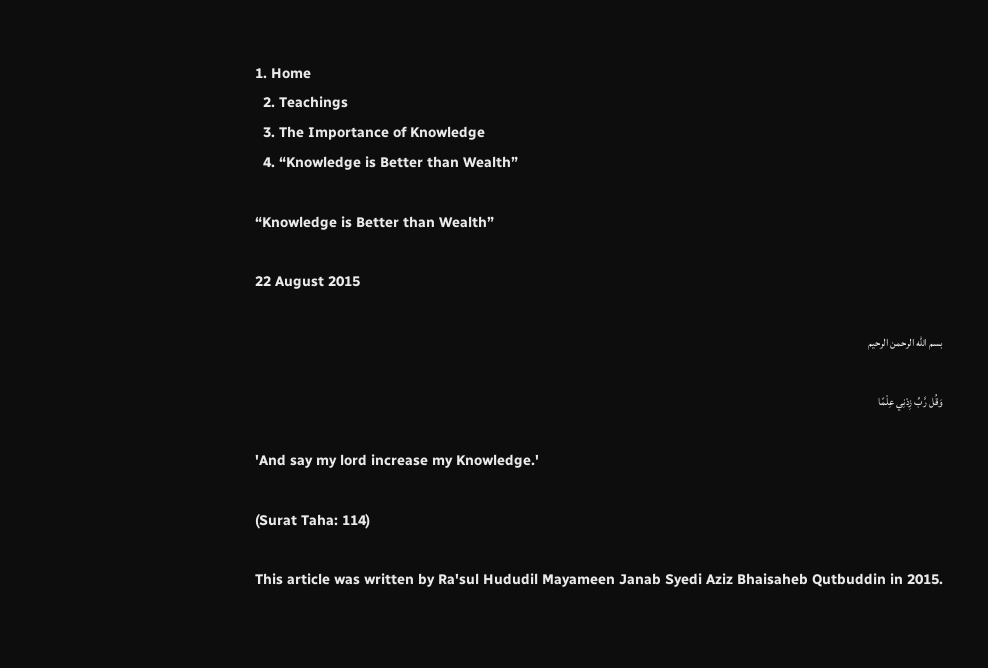1. Home
  2. Teachings
  3. The Importance of Knowledge
  4. “Knowledge is Better than Wealth”

“Knowledge is Better than Wealth”

22 August 2015

بسم الله الرحمن الرحيم

وَقُل رَّبِّ زِدْنِي عِلْمًا

'And say my lord increase my Knowledge.'

(Surat Taha: 114)

This article was written by Ra'sul Hududil Mayameen Janab Syedi Aziz Bhaisaheb Qutbuddin in 2015.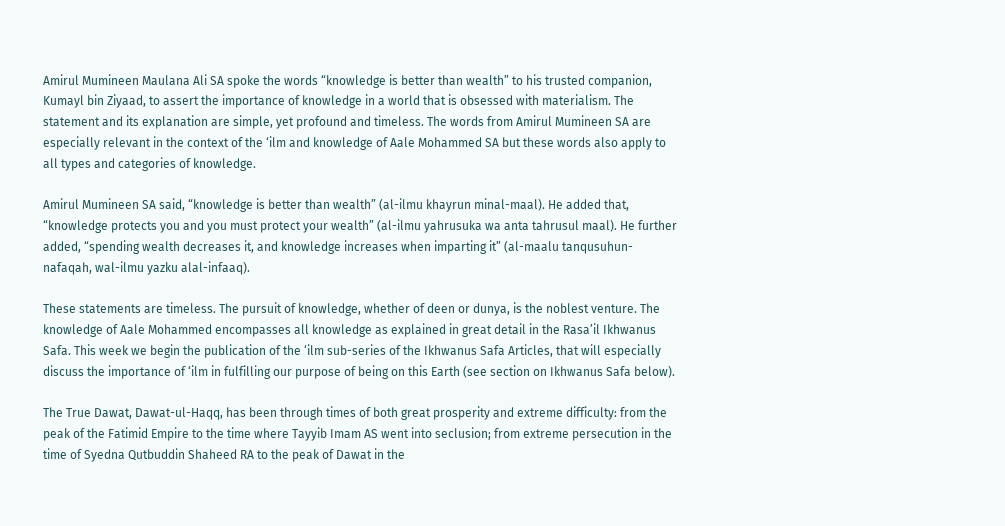Amirul Mumineen Maulana Ali SA spoke the words “knowledge is better than wealth” to his trusted companion, Kumayl bin Ziyaad, to assert the importance of knowledge in a world that is obsessed with materialism. The statement and its explanation are simple, yet profound and timeless. The words from Amirul Mumineen SA are especially relevant in the context of the ‘ilm and knowledge of Aale Mohammed SA but these words also apply to all types and categories of knowledge.

Amirul Mumineen SA said, “knowledge is better than wealth” (al-ilmu khayrun minal-maal). He added that, “knowledge protects you and you must protect your wealth” (al-ilmu yahrusuka wa anta tahrusul maal). He further added, “spending wealth decreases it, and knowledge increases when imparting it” (al-maalu tanqusuhun-nafaqah, wal-ilmu yazku alal-infaaq).

These statements are timeless. The pursuit of knowledge, whether of deen or dunya, is the noblest venture. The knowledge of Aale Mohammed encompasses all knowledge as explained in great detail in the Rasa’il Ikhwanus Safa. This week we begin the publication of the ‘ilm sub-series of the Ikhwanus Safa Articles, that will especially discuss the importance of ‘ilm in fulfilling our purpose of being on this Earth (see section on Ikhwanus Safa below).

The True Dawat, Dawat-ul-Haqq, has been through times of both great prosperity and extreme difficulty: from the peak of the Fatimid Empire to the time where Tayyib Imam AS went into seclusion; from extreme persecution in the time of Syedna Qutbuddin Shaheed RA to the peak of Dawat in the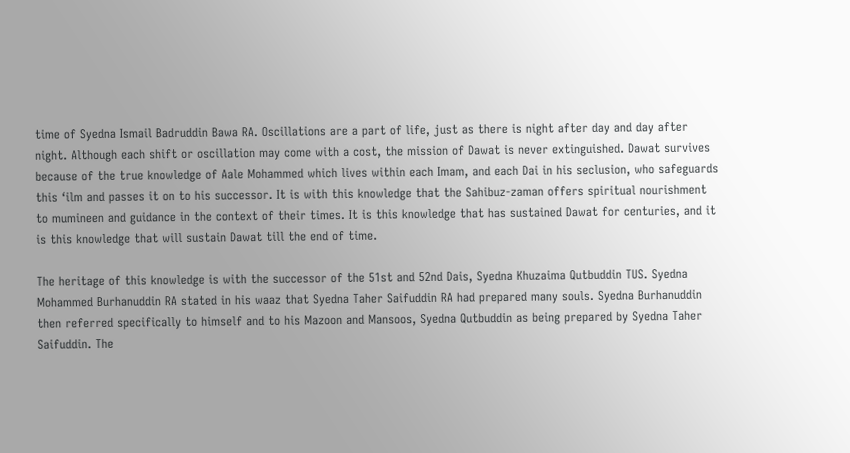time of Syedna Ismail Badruddin Bawa RA. Oscillations are a part of life, just as there is night after day and day after night. Although each shift or oscillation may come with a cost, the mission of Dawat is never extinguished. Dawat survives because of the true knowledge of Aale Mohammed which lives within each Imam, and each Dai in his seclusion, who safeguards this ‘ilm and passes it on to his successor. It is with this knowledge that the Sahibuz-zaman offers spiritual nourishment to mumineen and guidance in the context of their times. It is this knowledge that has sustained Dawat for centuries, and it is this knowledge that will sustain Dawat till the end of time.

The heritage of this knowledge is with the successor of the 51st and 52nd Dais, Syedna Khuzaima Qutbuddin TUS. Syedna Mohammed Burhanuddin RA stated in his waaz that Syedna Taher Saifuddin RA had prepared many souls. Syedna Burhanuddin then referred specifically to himself and to his Mazoon and Mansoos, Syedna Qutbuddin as being prepared by Syedna Taher Saifuddin. The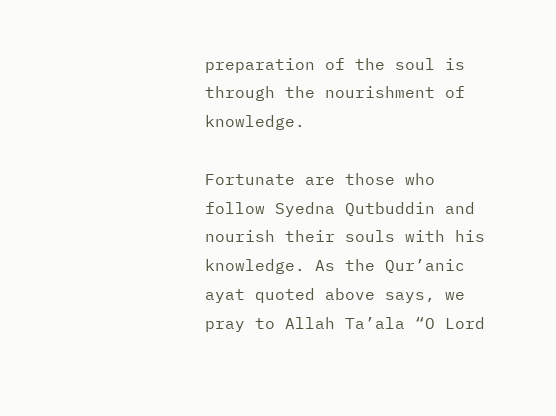preparation of the soul is through the nourishment of knowledge.

Fortunate are those who follow Syedna Qutbuddin and nourish their souls with his knowledge. As the Qur’anic ayat quoted above says, we pray to Allah Ta’ala “O Lord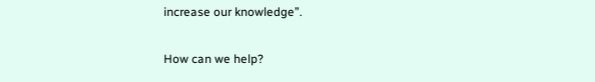increase our knowledge”.

How can we help?